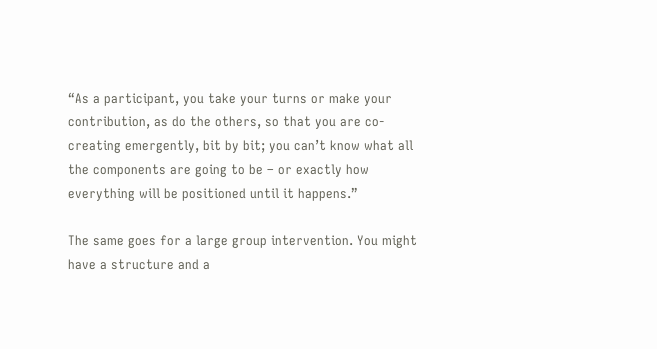“As a participant, you take your turns or make your contribution, as do the others, so that you are co-creating emergently, bit by bit; you can’t know what all the components are going to be – or exactly how everything will be positioned until it happens.”

The same goes for a large group intervention. You might have a structure and a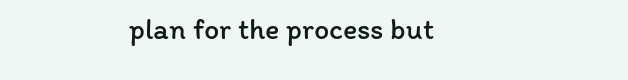plan for the process but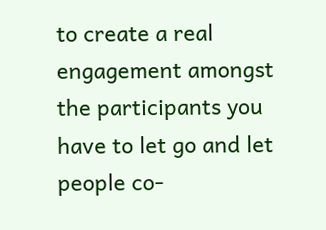to create a real engagement amongst the participants you have to let go and let people co-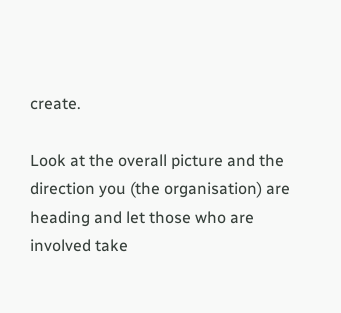create.

Look at the overall picture and the direction you (the organisation) are heading and let those who are involved take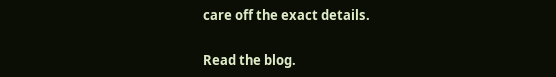care off the exact details.

Read the blog.